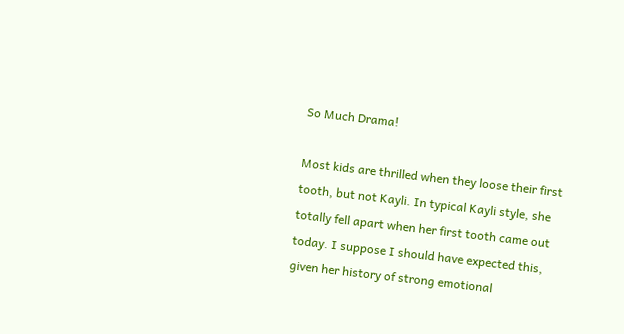So Much Drama!

Most kids are thrilled when they loose their first tooth, but not Kayli. In typical Kayli style, she totally fell apart when her first tooth came out today. I suppose I should have expected this, given her history of strong emotional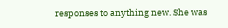responses to anything new. She was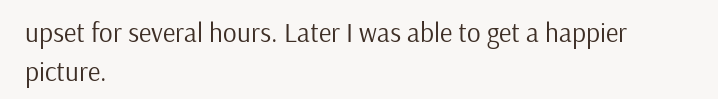upset for several hours. Later I was able to get a happier picture.